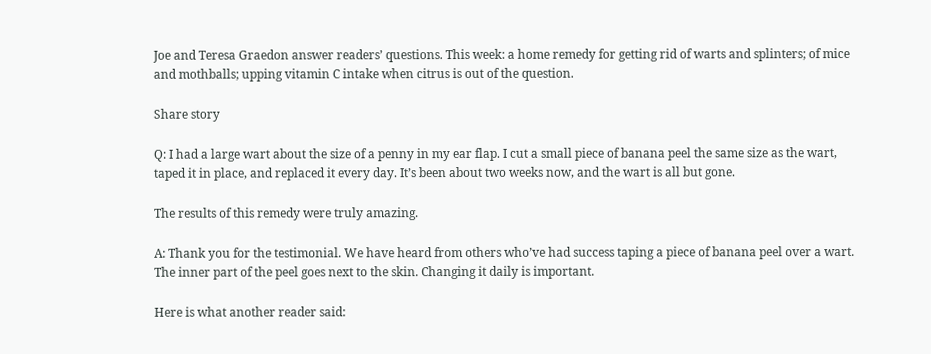Joe and Teresa Graedon answer readers’ questions. This week: a home remedy for getting rid of warts and splinters; of mice and mothballs; upping vitamin C intake when citrus is out of the question.

Share story

Q: I had a large wart about the size of a penny in my ear flap. I cut a small piece of banana peel the same size as the wart, taped it in place, and replaced it every day. It’s been about two weeks now, and the wart is all but gone.

The results of this remedy were truly amazing.

A: Thank you for the testimonial. We have heard from others who’ve had success taping a piece of banana peel over a wart. The inner part of the peel goes next to the skin. Changing it daily is important.

Here is what another reader said: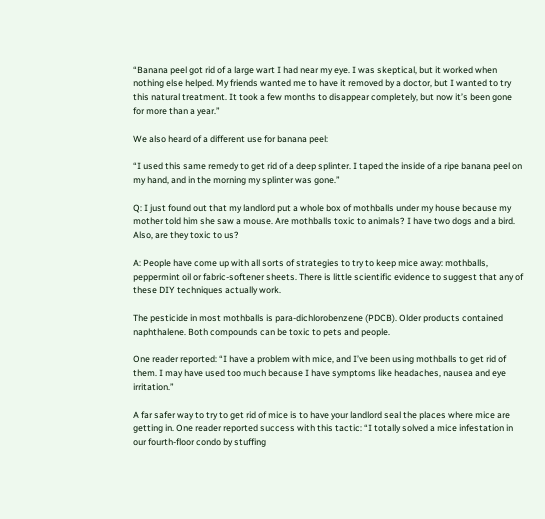“Banana peel got rid of a large wart I had near my eye. I was skeptical, but it worked when nothing else helped. My friends wanted me to have it removed by a doctor, but I wanted to try this natural treatment. It took a few months to disappear completely, but now it’s been gone for more than a year.”

We also heard of a different use for banana peel:

“I used this same remedy to get rid of a deep splinter. I taped the inside of a ripe banana peel on my hand, and in the morning my splinter was gone.”

Q: I just found out that my landlord put a whole box of mothballs under my house because my mother told him she saw a mouse. Are mothballs toxic to animals? I have two dogs and a bird. Also, are they toxic to us?

A: People have come up with all sorts of strategies to try to keep mice away: mothballs, peppermint oil or fabric-softener sheets. There is little scientific evidence to suggest that any of these DIY techniques actually work.

The pesticide in most mothballs is para-dichlorobenzene (PDCB). Older products contained naphthalene. Both compounds can be toxic to pets and people.

One reader reported: “I have a problem with mice, and I’ve been using mothballs to get rid of them. I may have used too much because I have symptoms like headaches, nausea and eye irritation.”

A far safer way to try to get rid of mice is to have your landlord seal the places where mice are getting in. One reader reported success with this tactic: “I totally solved a mice infestation in our fourth-floor condo by stuffing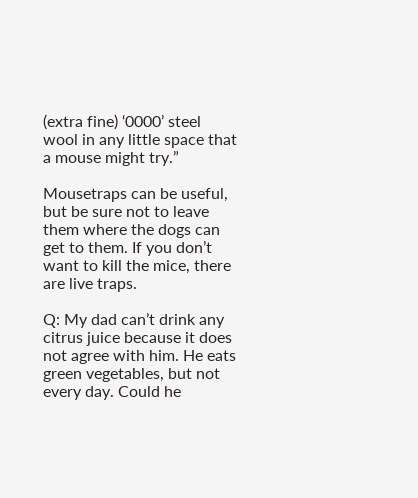(extra fine) ‘0000’ steel wool in any little space that a mouse might try.”

Mousetraps can be useful, but be sure not to leave them where the dogs can get to them. If you don’t want to kill the mice, there are live traps.

Q: My dad can’t drink any citrus juice because it does not agree with him. He eats green vegetables, but not every day. Could he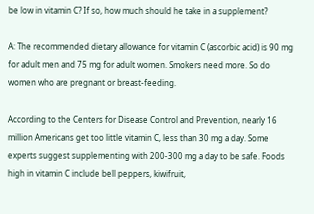be low in vitamin C? If so, how much should he take in a supplement?

A: The recommended dietary allowance for vitamin C (ascorbic acid) is 90 mg for adult men and 75 mg for adult women. Smokers need more. So do women who are pregnant or breast-feeding.

According to the Centers for Disease Control and Prevention, nearly 16 million Americans get too little vitamin C, less than 30 mg a day. Some experts suggest supplementing with 200-300 mg a day to be safe. Foods high in vitamin C include bell peppers, kiwifruit,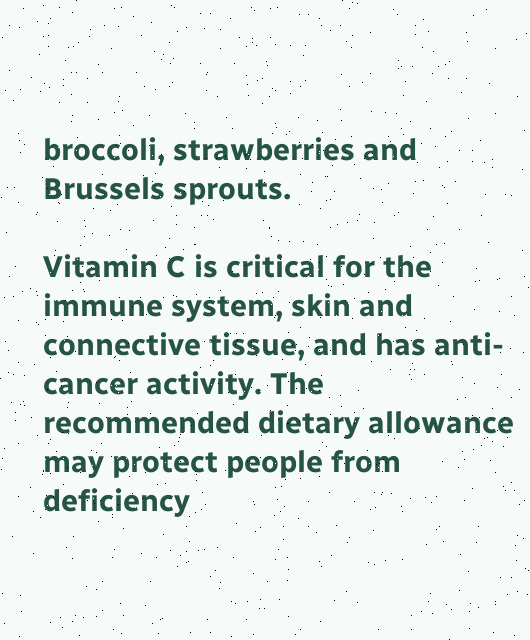broccoli, strawberries and Brussels sprouts.

Vitamin C is critical for the immune system, skin and connective tissue, and has anti-cancer activity. The recommended dietary allowance may protect people from deficiency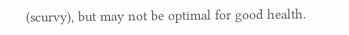(scurvy), but may not be optimal for good health.